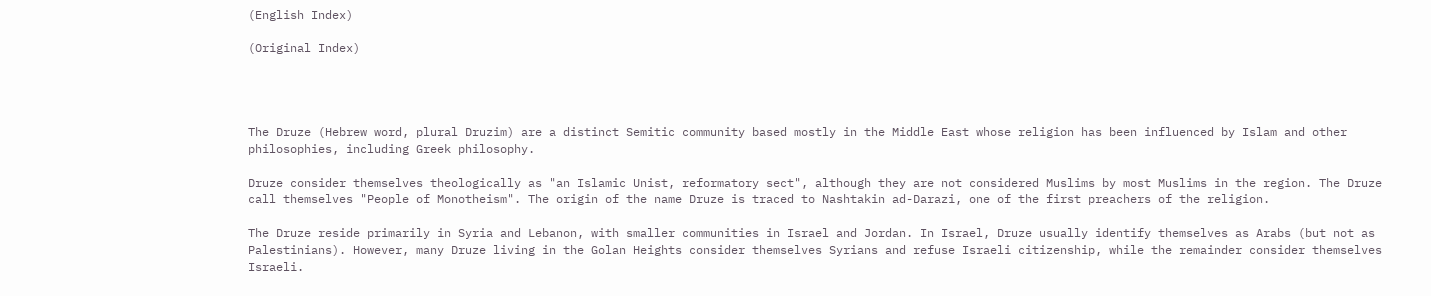(English Index)

(Original Index)




The Druze (Hebrew word, plural Druzim) are a distinct Semitic community based mostly in the Middle East whose religion has been influenced by Islam and other philosophies, including Greek philosophy.

Druze consider themselves theologically as "an Islamic Unist, reformatory sect", although they are not considered Muslims by most Muslims in the region. The Druze call themselves "People of Monotheism". The origin of the name Druze is traced to Nashtakin ad-Darazi, one of the first preachers of the religion.

The Druze reside primarily in Syria and Lebanon, with smaller communities in Israel and Jordan. In Israel, Druze usually identify themselves as Arabs (but not as Palestinians). However, many Druze living in the Golan Heights consider themselves Syrians and refuse Israeli citizenship, while the remainder consider themselves Israeli.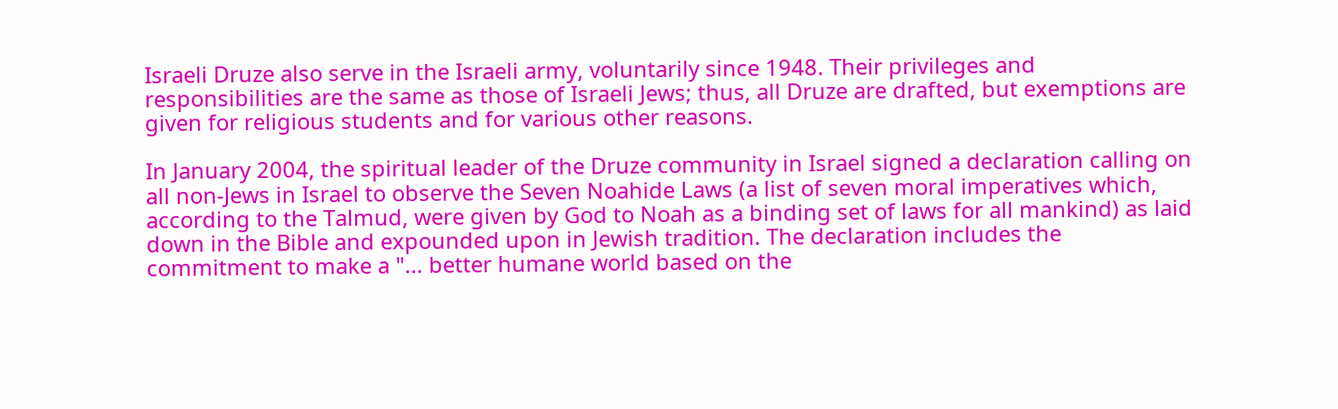Israeli Druze also serve in the Israeli army, voluntarily since 1948. Their privileges and responsibilities are the same as those of Israeli Jews; thus, all Druze are drafted, but exemptions are given for religious students and for various other reasons.

In January 2004, the spiritual leader of the Druze community in Israel signed a declaration calling on all non-Jews in Israel to observe the Seven Noahide Laws (a list of seven moral imperatives which, according to the Talmud, were given by God to Noah as a binding set of laws for all mankind) as laid down in the Bible and expounded upon in Jewish tradition. The declaration includes the commitment to make a "... better humane world based on the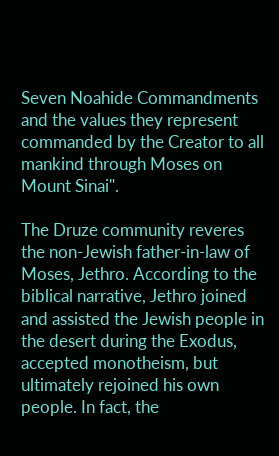Seven Noahide Commandments and the values they represent commanded by the Creator to all mankind through Moses on Mount Sinai".

The Druze community reveres the non-Jewish father-in-law of Moses, Jethro. According to the biblical narrative, Jethro joined and assisted the Jewish people in the desert during the Exodus, accepted monotheism, but ultimately rejoined his own people. In fact, the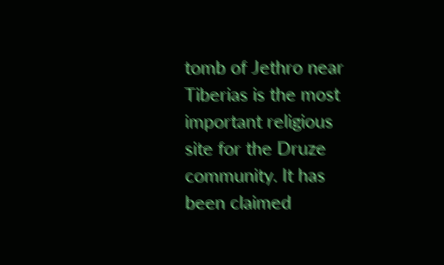tomb of Jethro near Tiberias is the most important religious site for the Druze community. It has been claimed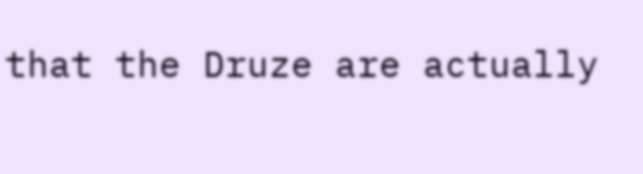that the Druze are actually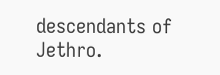descendants of Jethro.